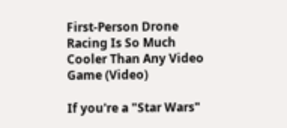First-Person Drone Racing Is So Much Cooler Than Any Video Game (Video)

If you're a "Star Wars"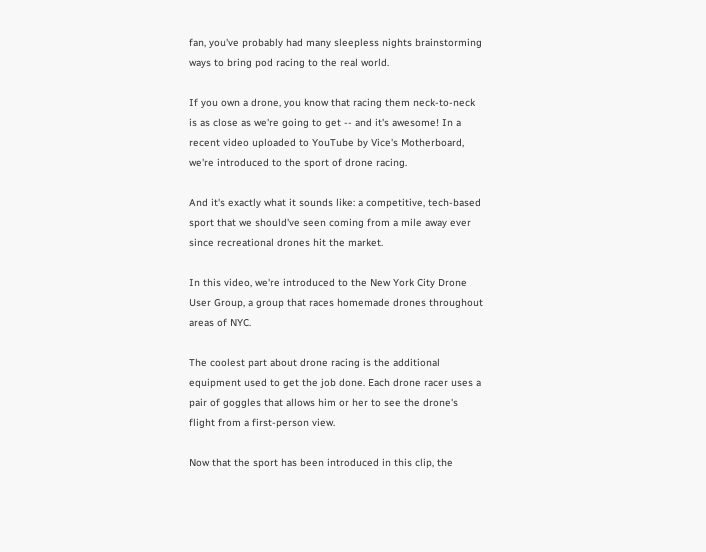fan, you've probably had many sleepless nights brainstorming ways to bring pod racing to the real world.

If you own a drone, you know that racing them neck-to-neck is as close as we're going to get -- and it's awesome! In a recent video uploaded to YouTube by Vice's Motherboard, we're introduced to the sport of drone racing.

And it's exactly what it sounds like: a competitive, tech-based sport that we should've seen coming from a mile away ever since recreational drones hit the market.

In this video, we're introduced to the New York City Drone User Group, a group that races homemade drones throughout areas of NYC.

The coolest part about drone racing is the additional equipment used to get the job done. Each drone racer uses a pair of goggles that allows him or her to see the drone's flight from a first-person view.

Now that the sport has been introduced in this clip, the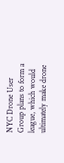NYC Drone User Group plans to form a league, which would ultimately make drone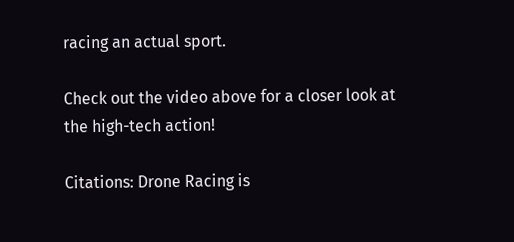racing an actual sport.

Check out the video above for a closer look at the high-tech action!

Citations: Drone Racing is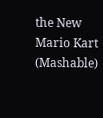the New Mario Kart (Mashable)